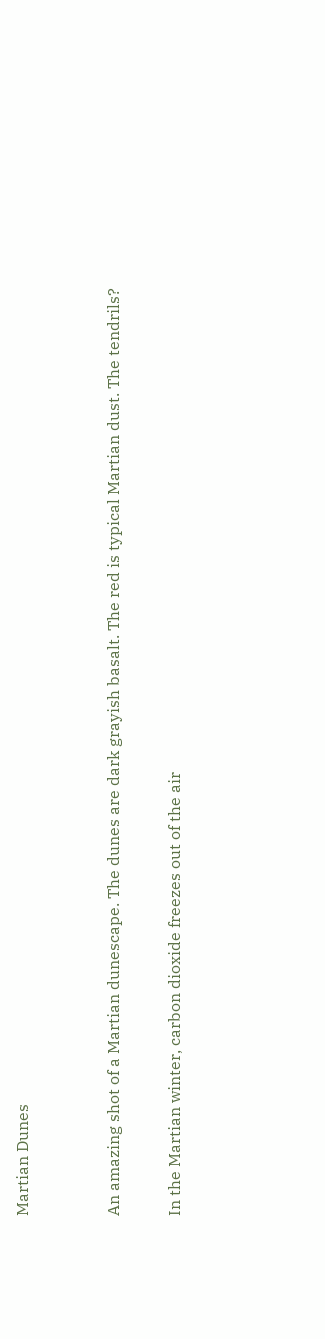Martian Dunes


An amazing shot of a Martian dunescape. The dunes are dark grayish basalt. The red is typical Martian dust. The tendrils?

In the Martian winter, carbon dioxide freezes out of the air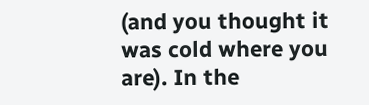(and you thought it was cold where you are). In the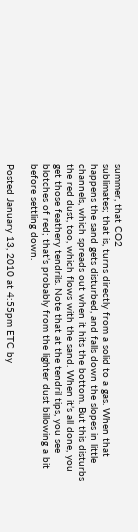summer, that CO2
sublimates; that is, turns directly from a solid to a gas. When that
happens the sand gets disturbed, and falls down the slopes in little
channels, which spreads out when it hits the bottom. But this disturbs
the red dust, too, which flows with the sand. When it’s all done, you
get those feathery tendrils. Note that at the tendril tips, you see
blotches of red; that’s probably from the lighter dust billowing a bit
before settling down.

Posted January 13, 2010 at 4:55pm ETC by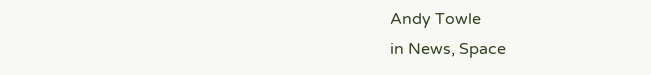Andy Towle
in News, Space